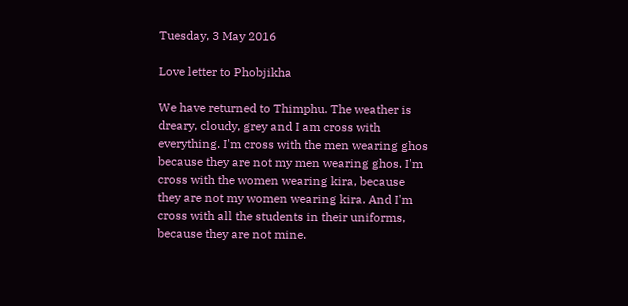Tuesday, 3 May 2016

Love letter to Phobjikha

We have returned to Thimphu. The weather is dreary, cloudy, grey and I am cross with everything. I'm cross with the men wearing ghos because they are not my men wearing ghos. I'm cross with the women wearing kira, because they are not my women wearing kira. And I'm cross with all the students in their uniforms, because they are not mine.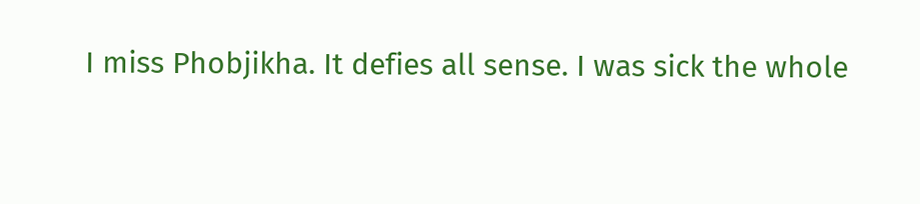I miss Phobjikha. It defies all sense. I was sick the whole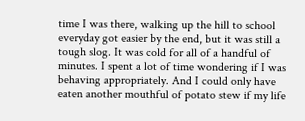time I was there, walking up the hill to school everyday got easier by the end, but it was still a tough slog. It was cold for all of a handful of minutes. I spent a lot of time wondering if I was behaving appropriately. And I could only have eaten another mouthful of potato stew if my life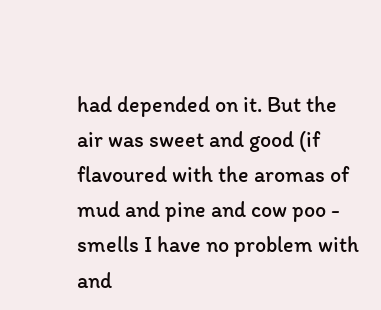had depended on it. But the air was sweet and good (if flavoured with the aromas of mud and pine and cow poo - smells I have no problem with and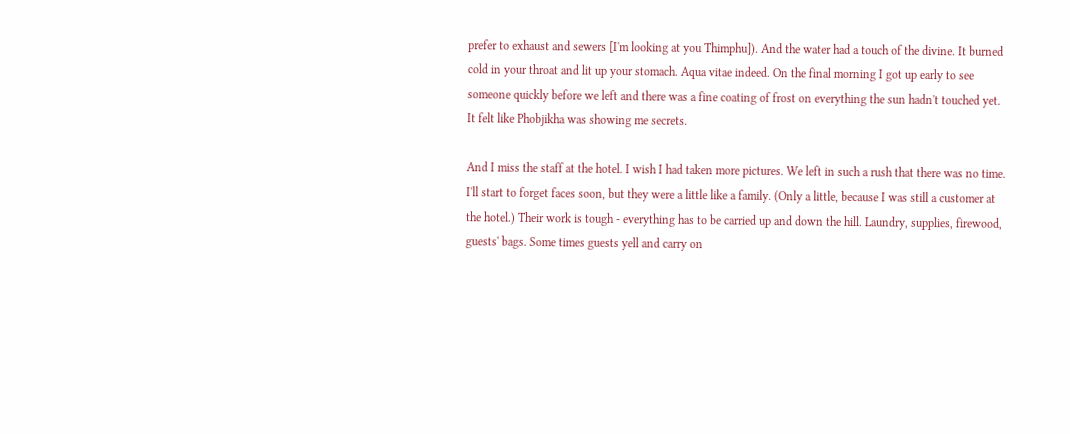prefer to exhaust and sewers [I'm looking at you Thimphu]). And the water had a touch of the divine. It burned cold in your throat and lit up your stomach. Aqua vitae indeed. On the final morning I got up early to see someone quickly before we left and there was a fine coating of frost on everything the sun hadn't touched yet. It felt like Phobjikha was showing me secrets.

And I miss the staff at the hotel. I wish I had taken more pictures. We left in such a rush that there was no time. I'll start to forget faces soon, but they were a little like a family. (Only a little, because I was still a customer at the hotel.) Their work is tough - everything has to be carried up and down the hill. Laundry, supplies, firewood, guests' bags. Some times guests yell and carry on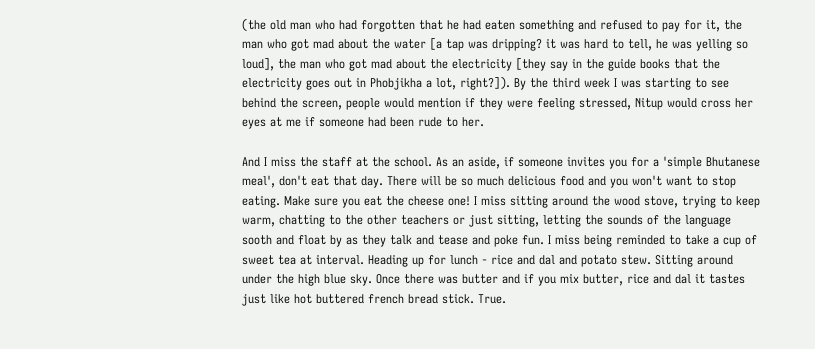(the old man who had forgotten that he had eaten something and refused to pay for it, the man who got mad about the water [a tap was dripping? it was hard to tell, he was yelling so loud], the man who got mad about the electricity [they say in the guide books that the electricity goes out in Phobjikha a lot, right?]). By the third week I was starting to see behind the screen, people would mention if they were feeling stressed, Nitup would cross her eyes at me if someone had been rude to her.

And I miss the staff at the school. As an aside, if someone invites you for a 'simple Bhutanese meal', don't eat that day. There will be so much delicious food and you won't want to stop eating. Make sure you eat the cheese one! I miss sitting around the wood stove, trying to keep warm, chatting to the other teachers or just sitting, letting the sounds of the language sooth and float by as they talk and tease and poke fun. I miss being reminded to take a cup of sweet tea at interval. Heading up for lunch - rice and dal and potato stew. Sitting around under the high blue sky. Once there was butter and if you mix butter, rice and dal it tastes just like hot buttered french bread stick. True.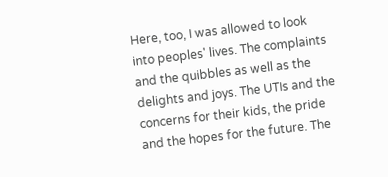Here, too, I was allowed to look into peoples' lives. The complaints and the quibbles as well as the delights and joys. The UTIs and the concerns for their kids, the pride and the hopes for the future. The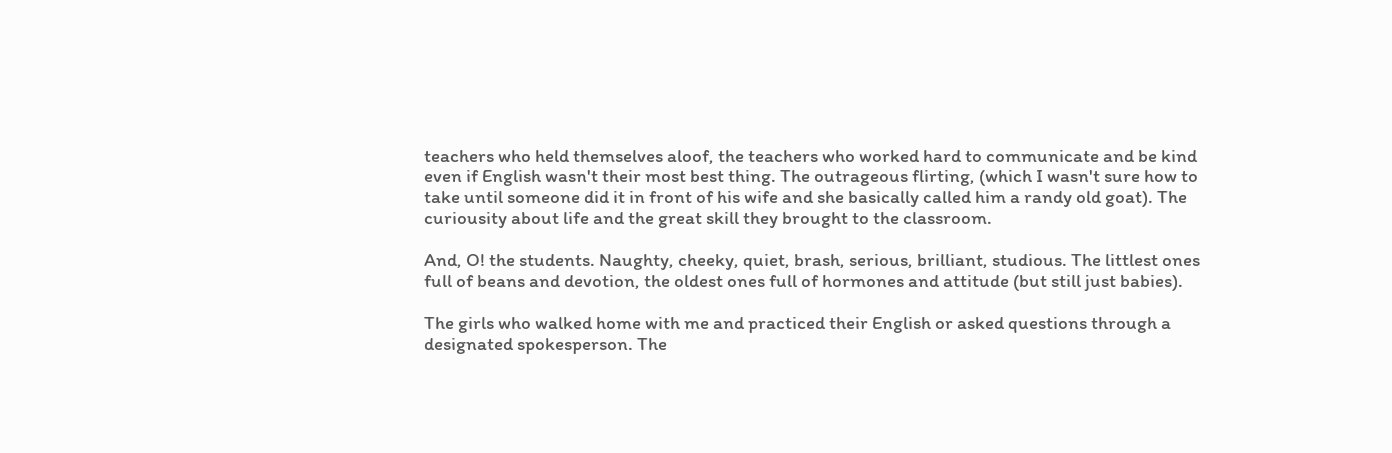teachers who held themselves aloof, the teachers who worked hard to communicate and be kind even if English wasn't their most best thing. The outrageous flirting, (which I wasn't sure how to take until someone did it in front of his wife and she basically called him a randy old goat). The curiousity about life and the great skill they brought to the classroom.

And, O! the students. Naughty, cheeky, quiet, brash, serious, brilliant, studious. The littlest ones full of beans and devotion, the oldest ones full of hormones and attitude (but still just babies).

The girls who walked home with me and practiced their English or asked questions through a designated spokesperson. The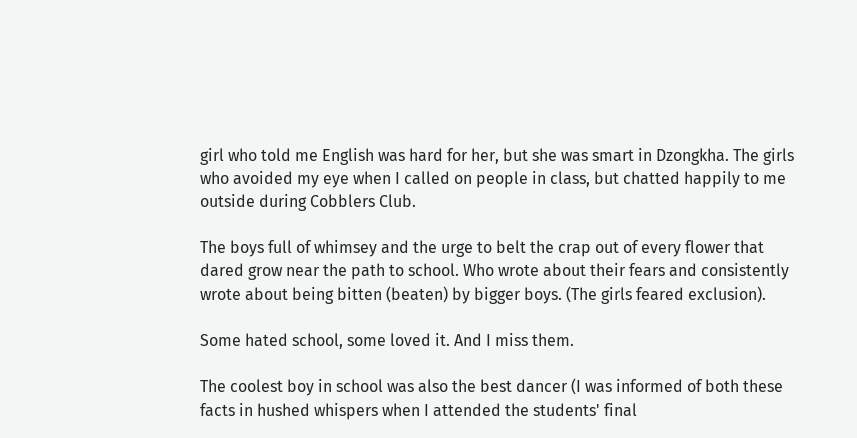girl who told me English was hard for her, but she was smart in Dzongkha. The girls who avoided my eye when I called on people in class, but chatted happily to me outside during Cobblers Club.

The boys full of whimsey and the urge to belt the crap out of every flower that dared grow near the path to school. Who wrote about their fears and consistently wrote about being bitten (beaten) by bigger boys. (The girls feared exclusion).

Some hated school, some loved it. And I miss them.

The coolest boy in school was also the best dancer (I was informed of both these facts in hushed whispers when I attended the students' final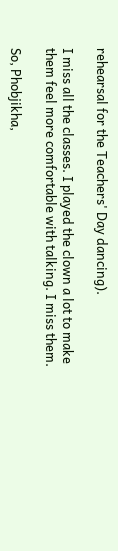rehearsal for the Teachers' Day dancing).

I miss all the classes. I played the clown a lot to make them feel more comfortable with talking. I miss them.

So, Phobjikha,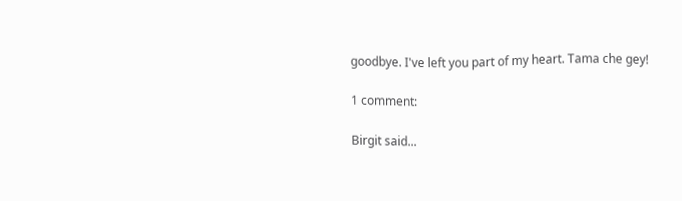goodbye. I've left you part of my heart. Tama che gey!

1 comment:

Birgit said...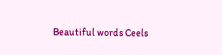Beautiful words Ceels